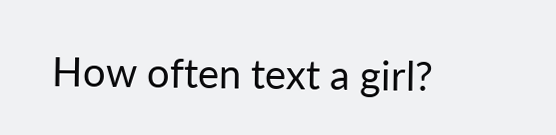How often text a girl?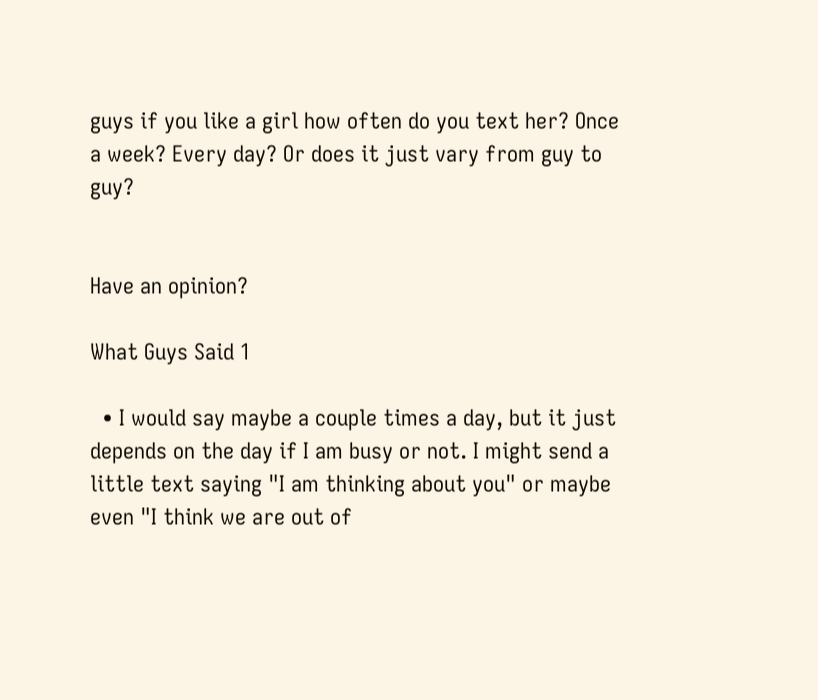guys if you like a girl how often do you text her? Once a week? Every day? Or does it just vary from guy to guy?


Have an opinion?

What Guys Said 1

  • I would say maybe a couple times a day, but it just depends on the day if I am busy or not. I might send a little text saying "I am thinking about you" or maybe even "I think we are out of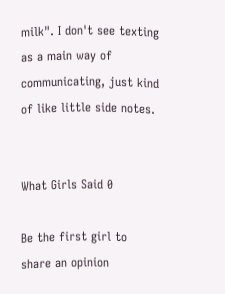milk". I don't see texting as a main way of communicating, just kind of like little side notes.


What Girls Said 0

Be the first girl to share an opinion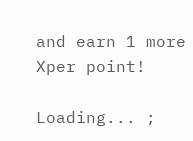and earn 1 more Xper point!

Loading... ;